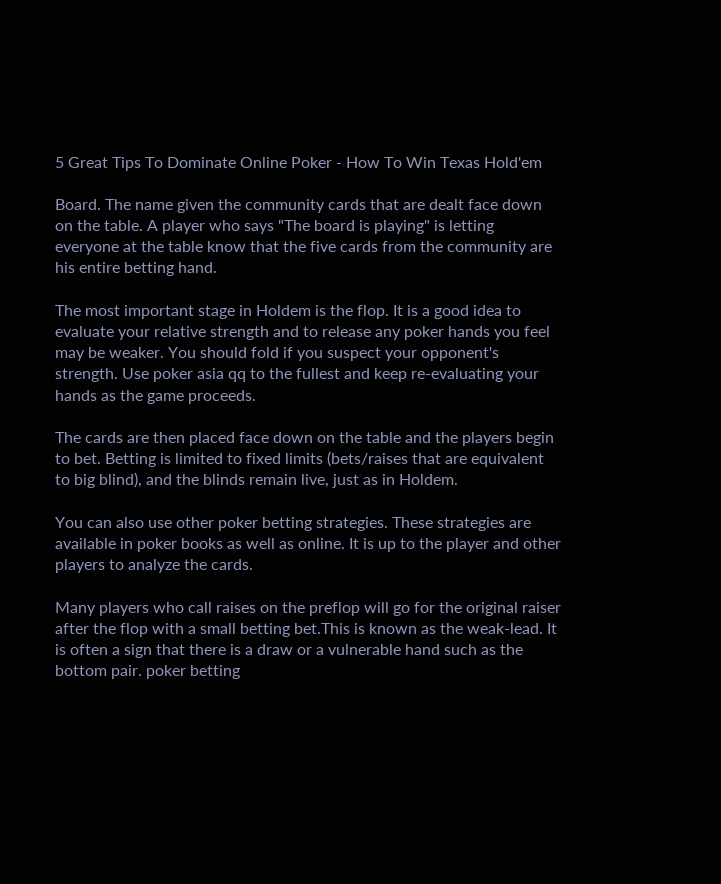5 Great Tips To Dominate Online Poker - How To Win Texas Hold'em

Board. The name given the community cards that are dealt face down on the table. A player who says "The board is playing" is letting everyone at the table know that the five cards from the community are his entire betting hand.

The most important stage in Holdem is the flop. It is a good idea to evaluate your relative strength and to release any poker hands you feel may be weaker. You should fold if you suspect your opponent's strength. Use poker asia qq to the fullest and keep re-evaluating your hands as the game proceeds.

The cards are then placed face down on the table and the players begin to bet. Betting is limited to fixed limits (bets/raises that are equivalent to big blind), and the blinds remain live, just as in Holdem.

You can also use other poker betting strategies. These strategies are available in poker books as well as online. It is up to the player and other players to analyze the cards.

Many players who call raises on the preflop will go for the original raiser after the flop with a small betting bet.This is known as the weak-lead. It is often a sign that there is a draw or a vulnerable hand such as the bottom pair. poker betting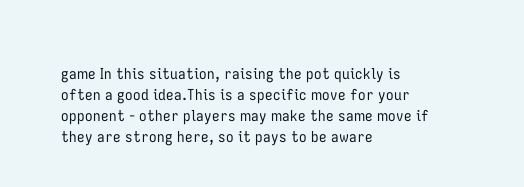game In this situation, raising the pot quickly is often a good idea.This is a specific move for your opponent - other players may make the same move if they are strong here, so it pays to be aware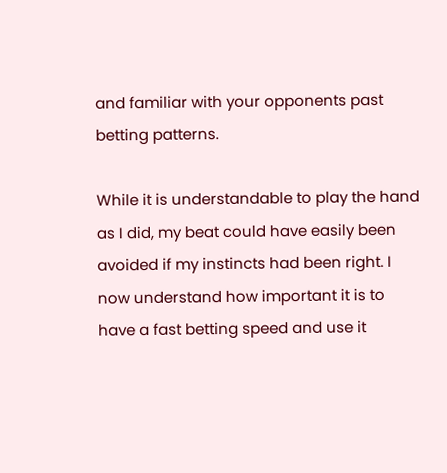and familiar with your opponents past betting patterns.

While it is understandable to play the hand as I did, my beat could have easily been avoided if my instincts had been right. I now understand how important it is to have a fast betting speed and use it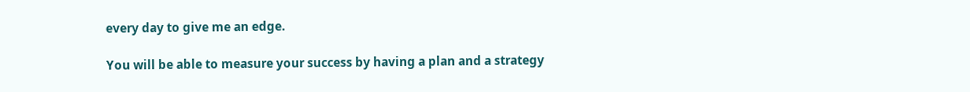every day to give me an edge.

You will be able to measure your success by having a plan and a strategy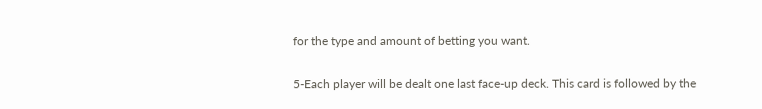for the type and amount of betting you want.

5-Each player will be dealt one last face-up deck. This card is followed by the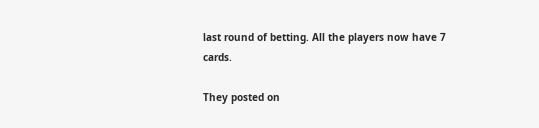last round of betting. All the players now have 7 cards.

They posted on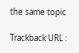the same topic

Trackback URL :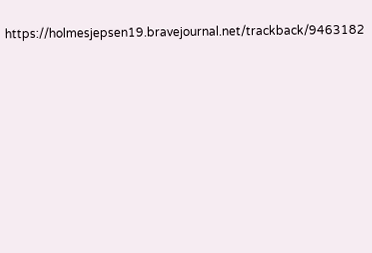https://holmesjepsen19.bravejournal.net/trackback/9463182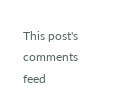This post's comments feed